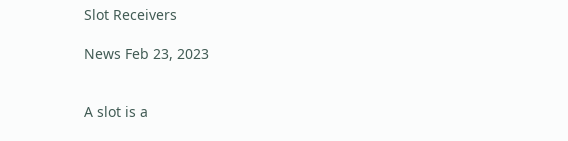Slot Receivers

News Feb 23, 2023


A slot is a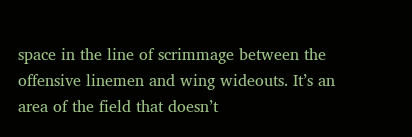space in the line of scrimmage between the offensive linemen and wing wideouts. It’s an area of the field that doesn’t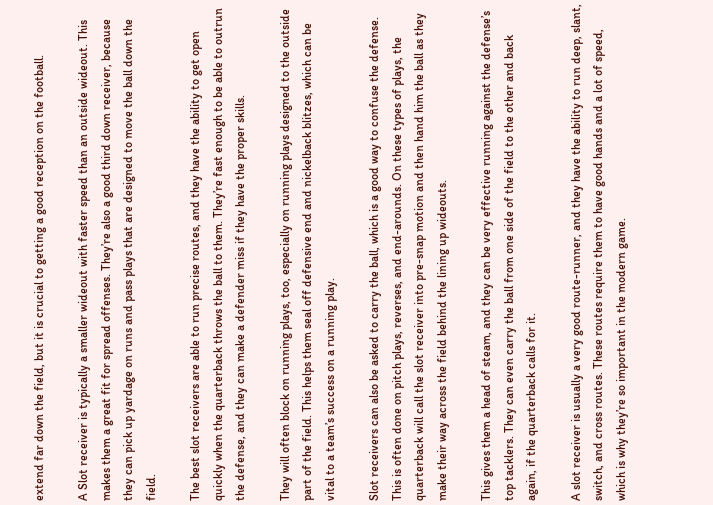extend far down the field, but it is crucial to getting a good reception on the football.

A Slot receiver is typically a smaller wideout with faster speed than an outside wideout. This makes them a great fit for spread offenses. They’re also a good third down receiver, because they can pick up yardage on runs and pass plays that are designed to move the ball down the field.

The best slot receivers are able to run precise routes, and they have the ability to get open quickly when the quarterback throws the ball to them. They’re fast enough to be able to outrun the defense, and they can make a defender miss if they have the proper skills.

They will often block on running plays, too, especially on running plays designed to the outside part of the field. This helps them seal off defensive end and nickelback blitzes, which can be vital to a team’s success on a running play.

Slot receivers can also be asked to carry the ball, which is a good way to confuse the defense. This is often done on pitch plays, reverses, and end-arounds. On these types of plays, the quarterback will call the slot receiver into pre-snap motion and then hand him the ball as they make their way across the field behind the lining up wideouts.

This gives them a head of steam, and they can be very effective running against the defense’s top tacklers. They can even carry the ball from one side of the field to the other and back again, if the quarterback calls for it.

A slot receiver is usually a very good route-runner, and they have the ability to run deep, slant, switch, and cross routes. These routes require them to have good hands and a lot of speed, which is why they’re so important in the modern game.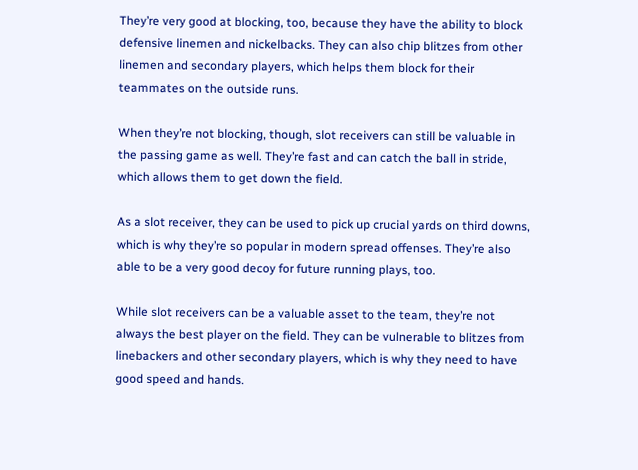They’re very good at blocking, too, because they have the ability to block defensive linemen and nickelbacks. They can also chip blitzes from other linemen and secondary players, which helps them block for their teammates on the outside runs.

When they’re not blocking, though, slot receivers can still be valuable in the passing game as well. They’re fast and can catch the ball in stride, which allows them to get down the field.

As a slot receiver, they can be used to pick up crucial yards on third downs, which is why they’re so popular in modern spread offenses. They’re also able to be a very good decoy for future running plays, too.

While slot receivers can be a valuable asset to the team, they’re not always the best player on the field. They can be vulnerable to blitzes from linebackers and other secondary players, which is why they need to have good speed and hands.